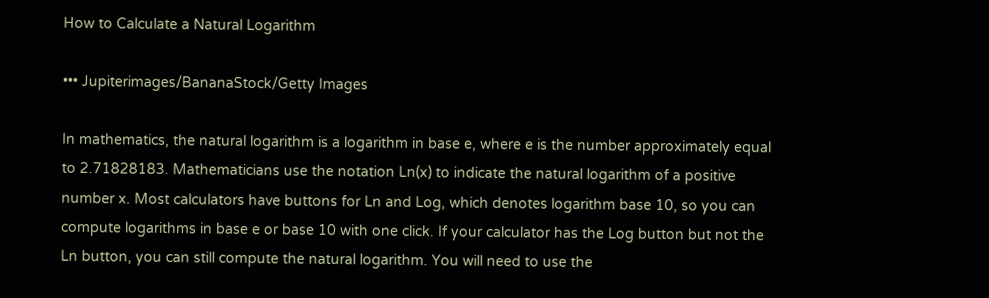How to Calculate a Natural Logarithm

••• Jupiterimages/BananaStock/Getty Images

In mathematics, the natural logarithm is a logarithm in base e, where e is the number approximately equal to 2.71828183. Mathematicians use the notation Ln(x) to indicate the natural logarithm of a positive number x. Most calculators have buttons for Ln and Log, which denotes logarithm base 10, so you can compute logarithms in base e or base 10 with one click. If your calculator has the Log button but not the Ln button, you can still compute the natural logarithm. You will need to use the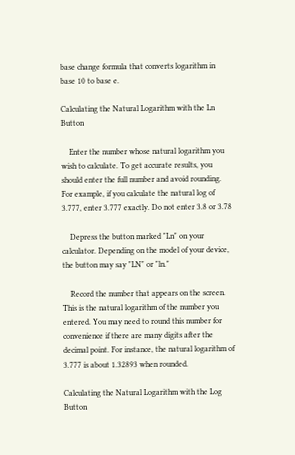base change formula that converts logarithm in base 10 to base e.

Calculating the Natural Logarithm with the Ln Button

    Enter the number whose natural logarithm you wish to calculate. To get accurate results, you should enter the full number and avoid rounding. For example, if you calculate the natural log of 3.777, enter 3.777 exactly. Do not enter 3.8 or 3.78

    Depress the button marked "Ln" on your calculator. Depending on the model of your device, the button may say "LN" or "ln."

    Record the number that appears on the screen. This is the natural logarithm of the number you entered. You may need to round this number for convenience if there are many digits after the decimal point. For instance, the natural logarithm of 3.777 is about 1.32893 when rounded.

Calculating the Natural Logarithm with the Log Button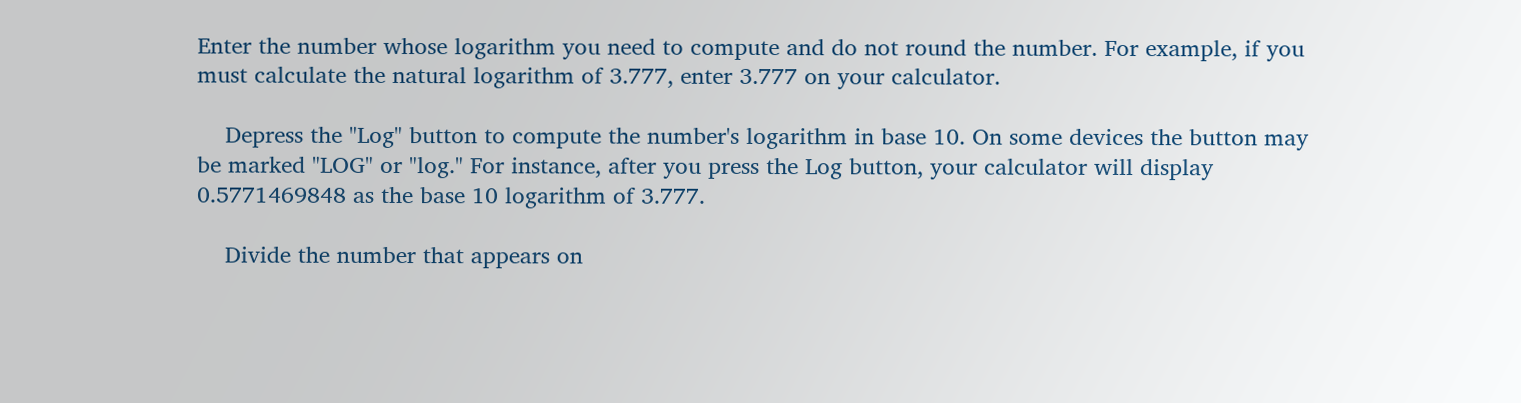Enter the number whose logarithm you need to compute and do not round the number. For example, if you must calculate the natural logarithm of 3.777, enter 3.777 on your calculator.

    Depress the "Log" button to compute the number's logarithm in base 10. On some devices the button may be marked "LOG" or "log." For instance, after you press the Log button, your calculator will display 0.5771469848 as the base 10 logarithm of 3.777.

    Divide the number that appears on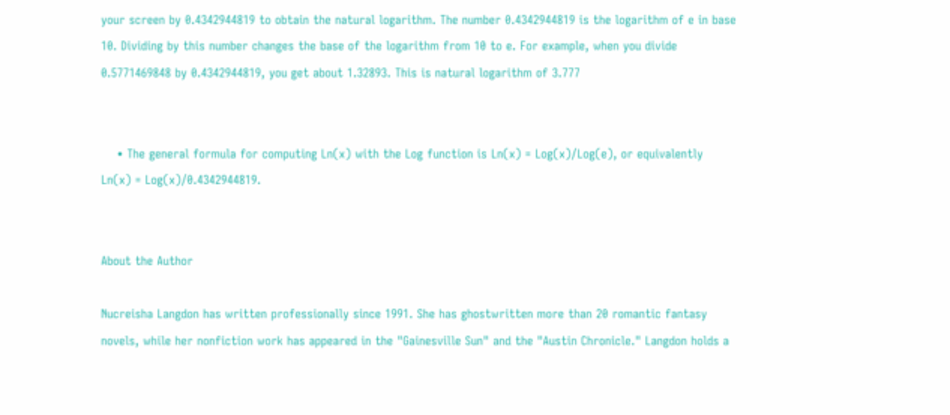your screen by 0.4342944819 to obtain the natural logarithm. The number 0.4342944819 is the logarithm of e in base 10. Dividing by this number changes the base of the logarithm from 10 to e. For example, when you divide 0.5771469848 by 0.4342944819, you get about 1.32893. This is natural logarithm of 3.777


    • The general formula for computing Ln(x) with the Log function is Ln(x) = Log(x)/Log(e), or equivalently Ln(x) = Log(x)/0.4342944819.


About the Author

Nucreisha Langdon has written professionally since 1991. She has ghostwritten more than 20 romantic fantasy novels, while her nonfiction work has appeared in the "Gainesville Sun" and the "Austin Chronicle." Langdon holds a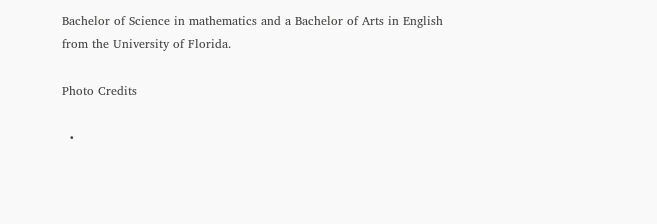Bachelor of Science in mathematics and a Bachelor of Arts in English from the University of Florida.

Photo Credits

  •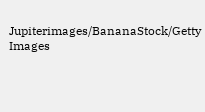Jupiterimages/BananaStock/Getty Images